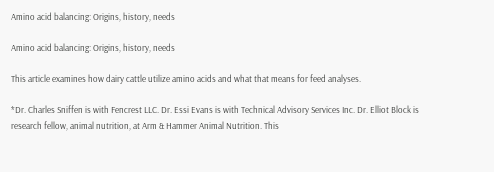Amino acid balancing: Origins, history, needs

Amino acid balancing: Origins, history, needs

This article examines how dairy cattle utilize amino acids and what that means for feed analyses.

*Dr. Charles Sniffen is with Fencrest LLC. Dr. Essi Evans is with Technical Advisory Services Inc. Dr. Elliot Block is research fellow, animal nutrition, at Arm & Hammer Animal Nutrition. This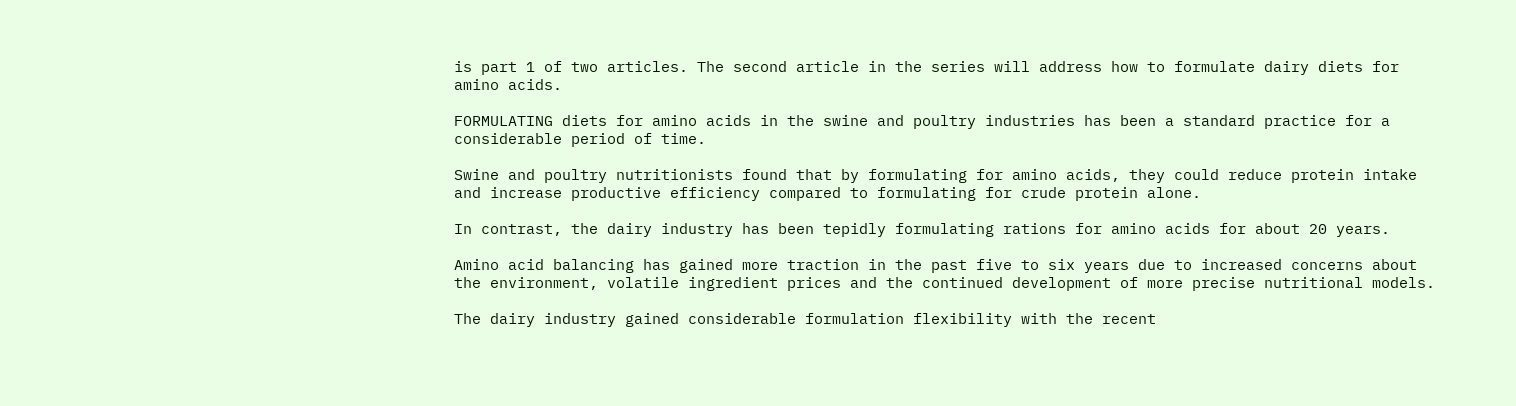is part 1 of two articles. The second article in the series will address how to formulate dairy diets for amino acids.

FORMULATING diets for amino acids in the swine and poultry industries has been a standard practice for a considerable period of time.

Swine and poultry nutritionists found that by formulating for amino acids, they could reduce protein intake and increase productive efficiency compared to formulating for crude protein alone.

In contrast, the dairy industry has been tepidly formulating rations for amino acids for about 20 years.

Amino acid balancing has gained more traction in the past five to six years due to increased concerns about the environment, volatile ingredient prices and the continued development of more precise nutritional models.

The dairy industry gained considerable formulation flexibility with the recent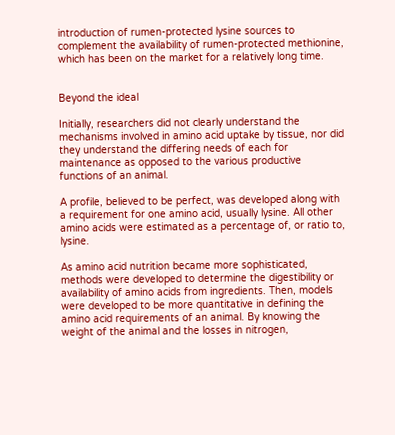introduction of rumen-protected lysine sources to complement the availability of rumen-protected methionine, which has been on the market for a relatively long time.


Beyond the ideal

Initially, researchers did not clearly understand the mechanisms involved in amino acid uptake by tissue, nor did they understand the differing needs of each for maintenance as opposed to the various productive functions of an animal.

A profile, believed to be perfect, was developed along with a requirement for one amino acid, usually lysine. All other amino acids were estimated as a percentage of, or ratio to, lysine.

As amino acid nutrition became more sophisticated, methods were developed to determine the digestibility or availability of amino acids from ingredients. Then, models were developed to be more quantitative in defining the amino acid requirements of an animal. By knowing the weight of the animal and the losses in nitrogen,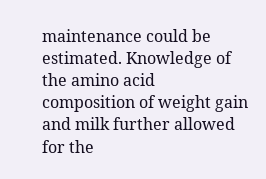maintenance could be estimated. Knowledge of the amino acid composition of weight gain and milk further allowed for the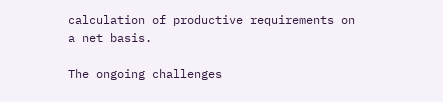calculation of productive requirements on a net basis.

The ongoing challenges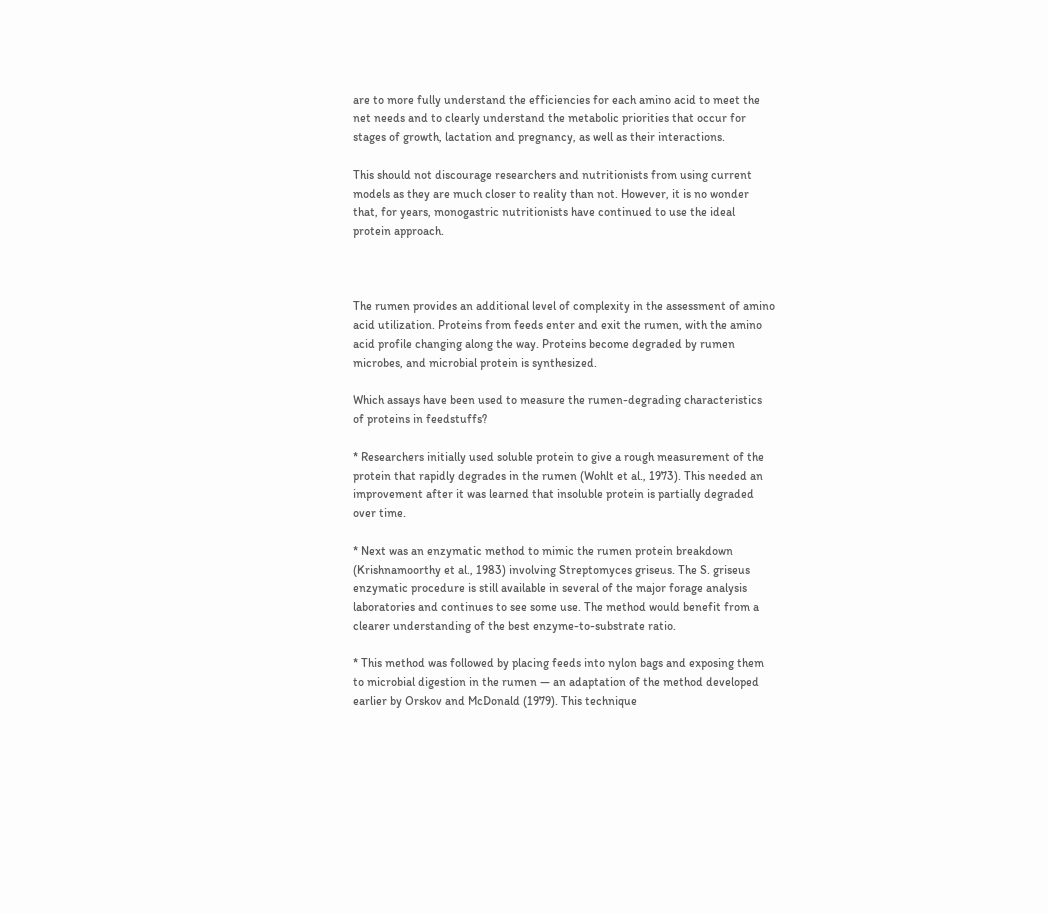are to more fully understand the efficiencies for each amino acid to meet the net needs and to clearly understand the metabolic priorities that occur for stages of growth, lactation and pregnancy, as well as their interactions.

This should not discourage researchers and nutritionists from using current models as they are much closer to reality than not. However, it is no wonder that, for years, monogastric nutritionists have continued to use the ideal protein approach.



The rumen provides an additional level of complexity in the assessment of amino acid utilization. Proteins from feeds enter and exit the rumen, with the amino acid profile changing along the way. Proteins become degraded by rumen microbes, and microbial protein is synthesized.

Which assays have been used to measure the rumen-degrading characteristics of proteins in feedstuffs?

* Researchers initially used soluble protein to give a rough measurement of the protein that rapidly degrades in the rumen (Wohlt et al., 1973). This needed an improvement after it was learned that insoluble protein is partially degraded over time.

* Next was an enzymatic method to mimic the rumen protein breakdown (Krishnamoorthy et al., 1983) involving Streptomyces griseus. The S. griseus enzymatic procedure is still available in several of the major forage analysis laboratories and continues to see some use. The method would benefit from a clearer understanding of the best enzyme-to-substrate ratio.

* This method was followed by placing feeds into nylon bags and exposing them to microbial digestion in the rumen — an adaptation of the method developed earlier by Orskov and McDonald (1979). This technique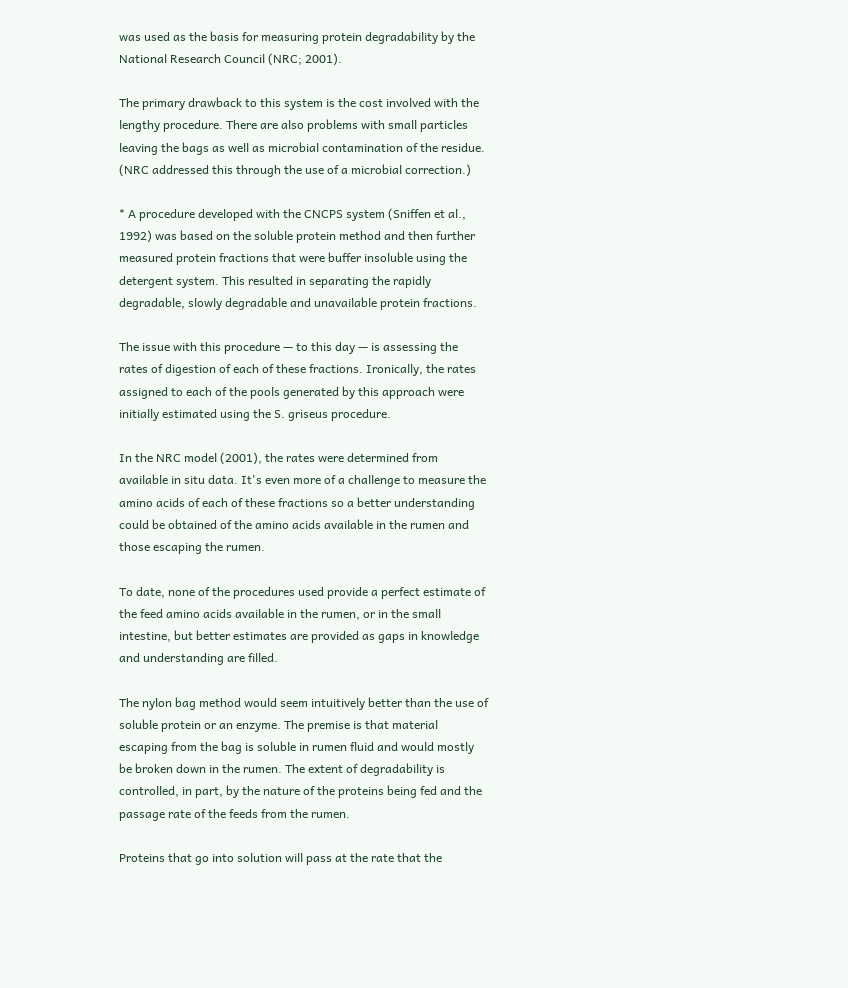was used as the basis for measuring protein degradability by the National Research Council (NRC; 2001).

The primary drawback to this system is the cost involved with the lengthy procedure. There are also problems with small particles leaving the bags as well as microbial contamination of the residue. (NRC addressed this through the use of a microbial correction.)

* A procedure developed with the CNCPS system (Sniffen et al., 1992) was based on the soluble protein method and then further measured protein fractions that were buffer insoluble using the detergent system. This resulted in separating the rapidly degradable, slowly degradable and unavailable protein fractions.

The issue with this procedure — to this day — is assessing the rates of digestion of each of these fractions. Ironically, the rates assigned to each of the pools generated by this approach were initially estimated using the S. griseus procedure.

In the NRC model (2001), the rates were determined from available in situ data. It's even more of a challenge to measure the amino acids of each of these fractions so a better understanding could be obtained of the amino acids available in the rumen and those escaping the rumen.

To date, none of the procedures used provide a perfect estimate of the feed amino acids available in the rumen, or in the small intestine, but better estimates are provided as gaps in knowledge and understanding are filled.

The nylon bag method would seem intuitively better than the use of soluble protein or an enzyme. The premise is that material escaping from the bag is soluble in rumen fluid and would mostly be broken down in the rumen. The extent of degradability is controlled, in part, by the nature of the proteins being fed and the passage rate of the feeds from the rumen.

Proteins that go into solution will pass at the rate that the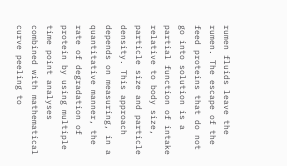rumen fluids leave the rumen. The escape of the feed proteins that do not go into solution is a partial function of intake relative to body size, particle size and particle density. This approach depends on measuring, in a quantitative manner, the rate of degradation of protein by using multiple time point analyses combined with mathematical curve peeling to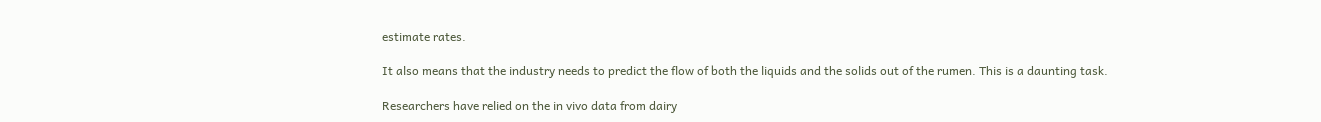estimate rates.

It also means that the industry needs to predict the flow of both the liquids and the solids out of the rumen. This is a daunting task.

Researchers have relied on the in vivo data from dairy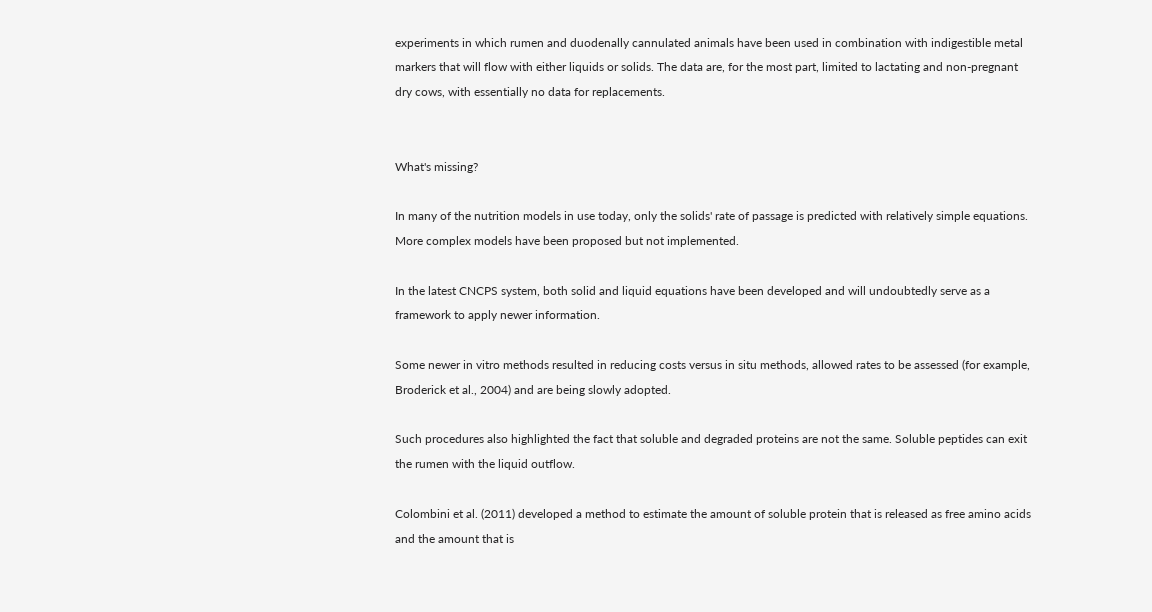experiments in which rumen and duodenally cannulated animals have been used in combination with indigestible metal markers that will flow with either liquids or solids. The data are, for the most part, limited to lactating and non-pregnant dry cows, with essentially no data for replacements.


What's missing?

In many of the nutrition models in use today, only the solids' rate of passage is predicted with relatively simple equations. More complex models have been proposed but not implemented.

In the latest CNCPS system, both solid and liquid equations have been developed and will undoubtedly serve as a framework to apply newer information.

Some newer in vitro methods resulted in reducing costs versus in situ methods, allowed rates to be assessed (for example, Broderick et al., 2004) and are being slowly adopted.

Such procedures also highlighted the fact that soluble and degraded proteins are not the same. Soluble peptides can exit the rumen with the liquid outflow.

Colombini et al. (2011) developed a method to estimate the amount of soluble protein that is released as free amino acids and the amount that is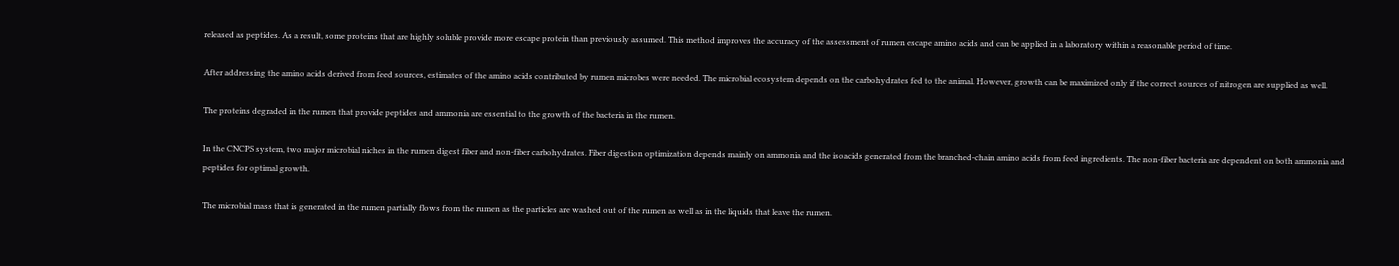released as peptides. As a result, some proteins that are highly soluble provide more escape protein than previously assumed. This method improves the accuracy of the assessment of rumen escape amino acids and can be applied in a laboratory within a reasonable period of time.

After addressing the amino acids derived from feed sources, estimates of the amino acids contributed by rumen microbes were needed. The microbial ecosystem depends on the carbohydrates fed to the animal. However, growth can be maximized only if the correct sources of nitrogen are supplied as well.

The proteins degraded in the rumen that provide peptides and ammonia are essential to the growth of the bacteria in the rumen.

In the CNCPS system, two major microbial niches in the rumen digest fiber and non-fiber carbohydrates. Fiber digestion optimization depends mainly on ammonia and the isoacids generated from the branched-chain amino acids from feed ingredients. The non-fiber bacteria are dependent on both ammonia and peptides for optimal growth.

The microbial mass that is generated in the rumen partially flows from the rumen as the particles are washed out of the rumen as well as in the liquids that leave the rumen.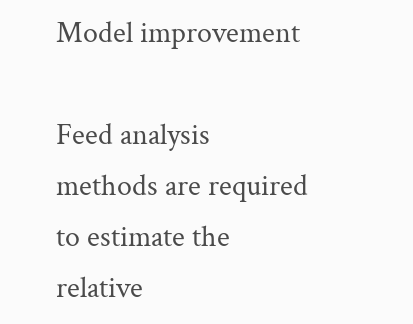Model improvement

Feed analysis methods are required to estimate the relative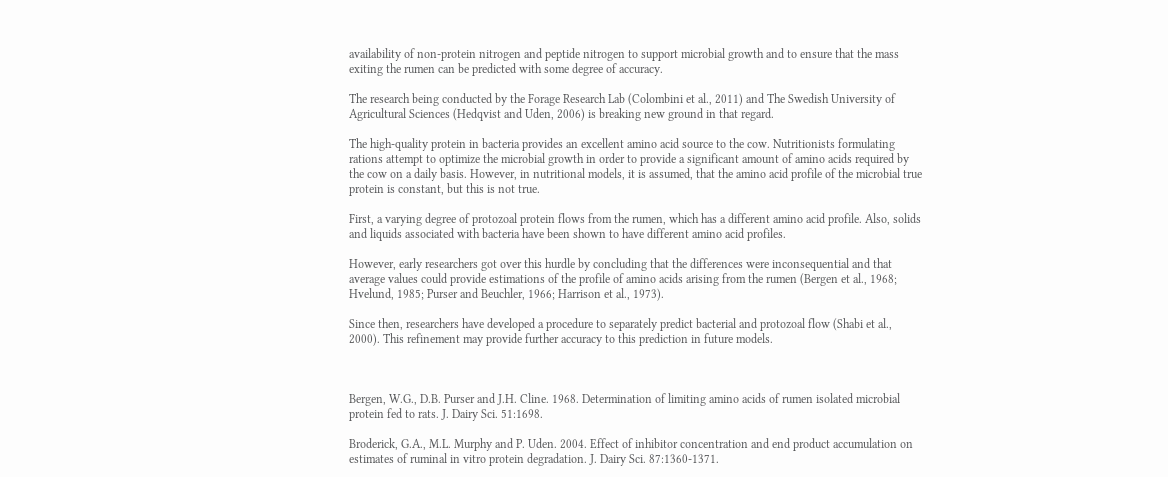availability of non-protein nitrogen and peptide nitrogen to support microbial growth and to ensure that the mass exiting the rumen can be predicted with some degree of accuracy.

The research being conducted by the Forage Research Lab (Colombini et al., 2011) and The Swedish University of Agricultural Sciences (Hedqvist and Uden, 2006) is breaking new ground in that regard.

The high-quality protein in bacteria provides an excellent amino acid source to the cow. Nutritionists formulating rations attempt to optimize the microbial growth in order to provide a significant amount of amino acids required by the cow on a daily basis. However, in nutritional models, it is assumed, that the amino acid profile of the microbial true protein is constant, but this is not true.

First, a varying degree of protozoal protein flows from the rumen, which has a different amino acid profile. Also, solids and liquids associated with bacteria have been shown to have different amino acid profiles.

However, early researchers got over this hurdle by concluding that the differences were inconsequential and that average values could provide estimations of the profile of amino acids arising from the rumen (Bergen et al., 1968; Hvelund, 1985; Purser and Beuchler, 1966; Harrison et al., 1973).

Since then, researchers have developed a procedure to separately predict bacterial and protozoal flow (Shabi et al., 2000). This refinement may provide further accuracy to this prediction in future models.



Bergen, W.G., D.B. Purser and J.H. Cline. 1968. Determination of limiting amino acids of rumen isolated microbial protein fed to rats. J. Dairy Sci. 51:1698.

Broderick, G.A., M.L. Murphy and P. Uden. 2004. Effect of inhibitor concentration and end product accumulation on estimates of ruminal in vitro protein degradation. J. Dairy Sci. 87:1360-1371.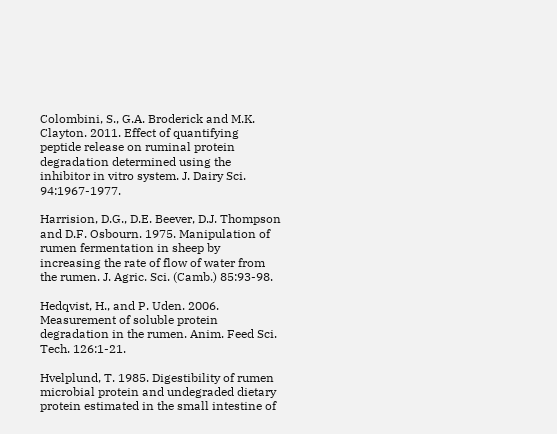Colombini, S., G.A. Broderick and M.K. Clayton. 2011. Effect of quantifying peptide release on ruminal protein degradation determined using the inhibitor in vitro system. J. Dairy Sci. 94:1967-1977.

Harrision, D.G., D.E. Beever, D.J. Thompson and D.F. Osbourn. 1975. Manipulation of rumen fermentation in sheep by increasing the rate of flow of water from the rumen. J. Agric. Sci. (Camb.) 85:93-98.

Hedqvist, H., and P. Uden. 2006. Measurement of soluble protein degradation in the rumen. Anim. Feed Sci. Tech. 126:1-21.

Hvelplund, T. 1985. Digestibility of rumen microbial protein and undegraded dietary protein estimated in the small intestine of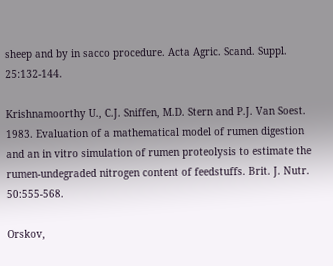sheep and by in sacco procedure. Acta Agric. Scand. Suppl. 25:132-144.

Krishnamoorthy U., C.J. Sniffen, M.D. Stern and P.J. Van Soest. 1983. Evaluation of a mathematical model of rumen digestion and an in vitro simulation of rumen proteolysis to estimate the rumen-undegraded nitrogen content of feedstuffs. Brit. J. Nutr. 50:555-568.

Orskov,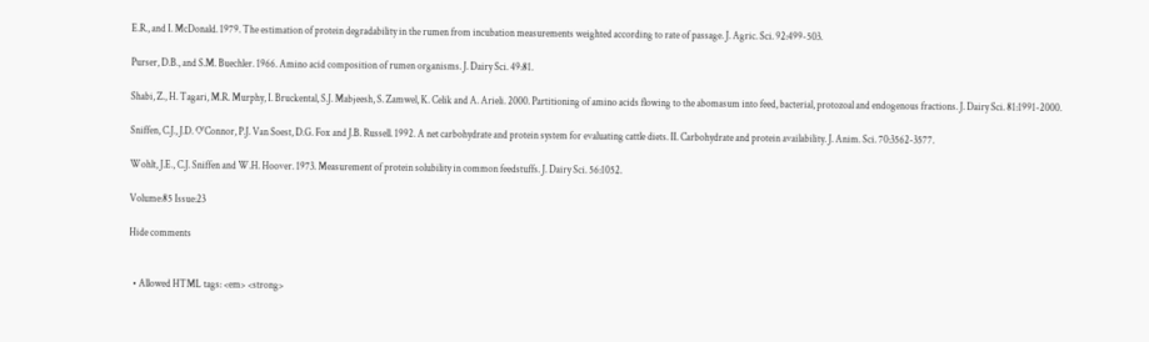E.R., and I. McDonald. 1979. The estimation of protein degradability in the rumen from incubation measurements weighted according to rate of passage. J. Agric. Sci. 92:499-503.

Purser, D.B., and S.M. Buechler. 1966. Amino acid composition of rumen organisms. J. Dairy Sci. 49:81.

Shabi, Z., H. Tagari, M.R. Murphy, I. Bruckental, S.J. Mabjeesh, S. Zamwel, K. Celik and A. Arieli. 2000. Partitioning of amino acids flowing to the abomasum into feed, bacterial, protozoal and endogenous fractions. J. Dairy Sci. 81:1991-2000.

Sniffen, C.J., J.D. O'Connor, P.J. Van Soest, D.G. Fox and J.B. Russell. 1992. A net carbohydrate and protein system for evaluating cattle diets. II. Carbohydrate and protein availability. J. Anim. Sci. 70:3562-3577.

Wohlt, J.E., C.J. Sniffen and W.H. Hoover. 1973. Measurement of protein solubility in common feedstuffs. J. Dairy Sci. 56:1052.

Volume:85 Issue:23

Hide comments


  • Allowed HTML tags: <em> <strong>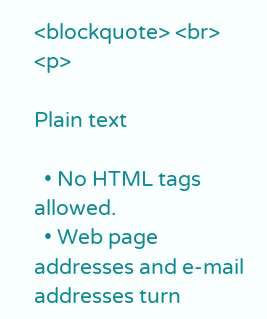<blockquote> <br> <p>

Plain text

  • No HTML tags allowed.
  • Web page addresses and e-mail addresses turn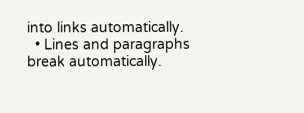into links automatically.
  • Lines and paragraphs break automatically.